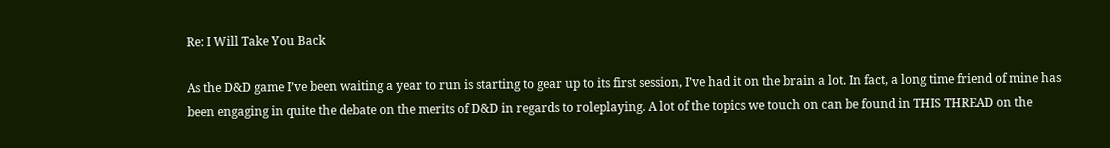Re: I Will Take You Back

As the D&D game I’ve been waiting a year to run is starting to gear up to its first session, I’ve had it on the brain a lot. In fact, a long time friend of mine has been engaging in quite the debate on the merits of D&D in regards to roleplaying. A lot of the topics we touch on can be found in THIS THREAD on the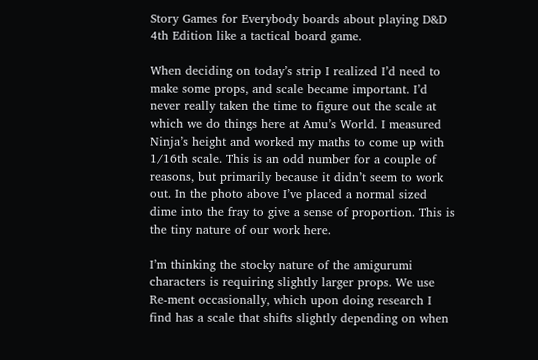Story Games for Everybody boards about playing D&D 4th Edition like a tactical board game.

When deciding on today’s strip I realized I’d need to make some props, and scale became important. I’d never really taken the time to figure out the scale at which we do things here at Amu’s World. I measured Ninja’s height and worked my maths to come up with 1/16th scale. This is an odd number for a couple of reasons, but primarily because it didn’t seem to work out. In the photo above I’ve placed a normal sized dime into the fray to give a sense of proportion. This is the tiny nature of our work here.

I’m thinking the stocky nature of the amigurumi characters is requiring slightly larger props. We use Re-ment occasionally, which upon doing research I find has a scale that shifts slightly depending on when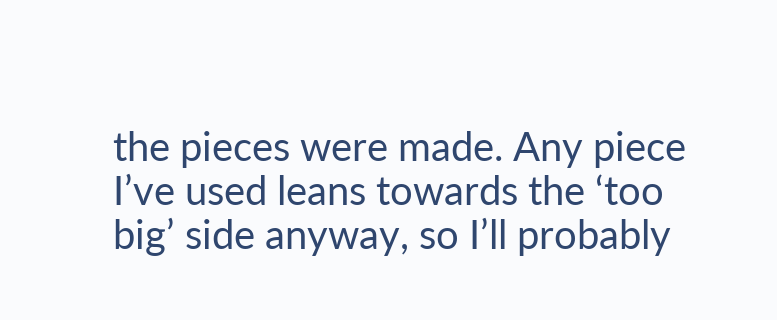the pieces were made. Any piece I’ve used leans towards the ‘too big’ side anyway, so I’ll probably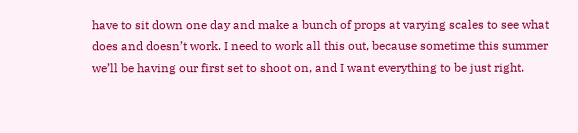have to sit down one day and make a bunch of props at varying scales to see what does and doesn’t work. I need to work all this out, because sometime this summer we’ll be having our first set to shoot on, and I want everything to be just right.